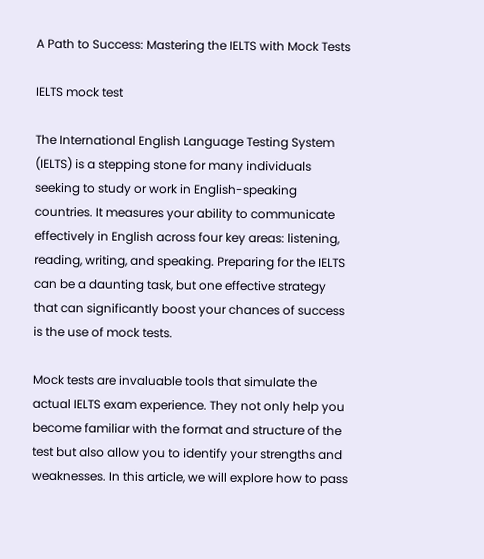A Path to Success: Mastering the IELTS with Mock Tests

IELTS mock test

The International English Language Testing System (IELTS) is a stepping stone for many individuals seeking to study or work in English-speaking countries. It measures your ability to communicate effectively in English across four key areas: listening, reading, writing, and speaking. Preparing for the IELTS can be a daunting task, but one effective strategy that can significantly boost your chances of success is the use of mock tests.

Mock tests are invaluable tools that simulate the actual IELTS exam experience. They not only help you become familiar with the format and structure of the test but also allow you to identify your strengths and weaknesses. In this article, we will explore how to pass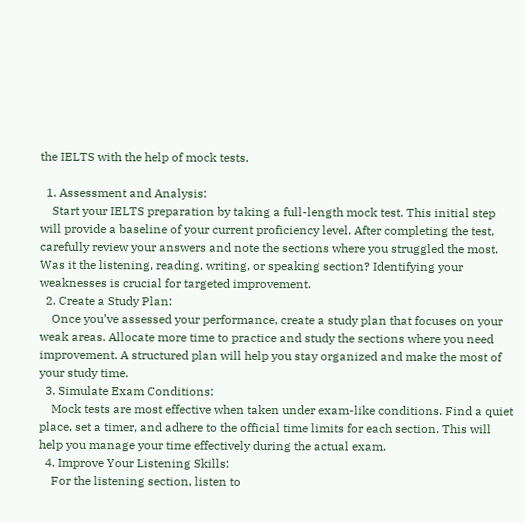the IELTS with the help of mock tests.

  1. Assessment and Analysis:
    Start your IELTS preparation by taking a full-length mock test. This initial step will provide a baseline of your current proficiency level. After completing the test, carefully review your answers and note the sections where you struggled the most. Was it the listening, reading, writing, or speaking section? Identifying your weaknesses is crucial for targeted improvement.
  2. Create a Study Plan:
    Once you’ve assessed your performance, create a study plan that focuses on your weak areas. Allocate more time to practice and study the sections where you need improvement. A structured plan will help you stay organized and make the most of your study time.
  3. Simulate Exam Conditions:
    Mock tests are most effective when taken under exam-like conditions. Find a quiet place, set a timer, and adhere to the official time limits for each section. This will help you manage your time effectively during the actual exam.
  4. Improve Your Listening Skills:
    For the listening section, listen to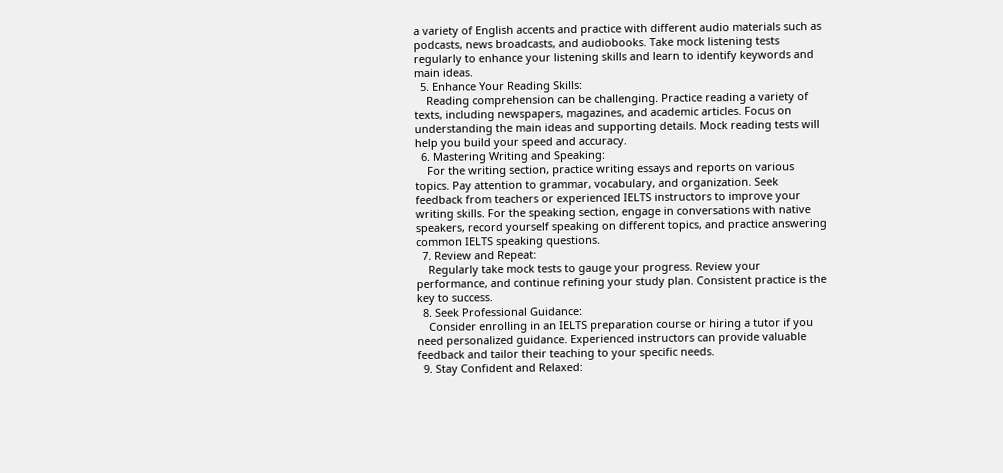a variety of English accents and practice with different audio materials such as podcasts, news broadcasts, and audiobooks. Take mock listening tests regularly to enhance your listening skills and learn to identify keywords and main ideas.
  5. Enhance Your Reading Skills:
    Reading comprehension can be challenging. Practice reading a variety of texts, including newspapers, magazines, and academic articles. Focus on understanding the main ideas and supporting details. Mock reading tests will help you build your speed and accuracy.
  6. Mastering Writing and Speaking:
    For the writing section, practice writing essays and reports on various topics. Pay attention to grammar, vocabulary, and organization. Seek feedback from teachers or experienced IELTS instructors to improve your writing skills. For the speaking section, engage in conversations with native speakers, record yourself speaking on different topics, and practice answering common IELTS speaking questions.
  7. Review and Repeat:
    Regularly take mock tests to gauge your progress. Review your performance, and continue refining your study plan. Consistent practice is the key to success.
  8. Seek Professional Guidance:
    Consider enrolling in an IELTS preparation course or hiring a tutor if you need personalized guidance. Experienced instructors can provide valuable feedback and tailor their teaching to your specific needs.
  9. Stay Confident and Relaxed: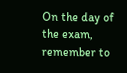On the day of the exam, remember to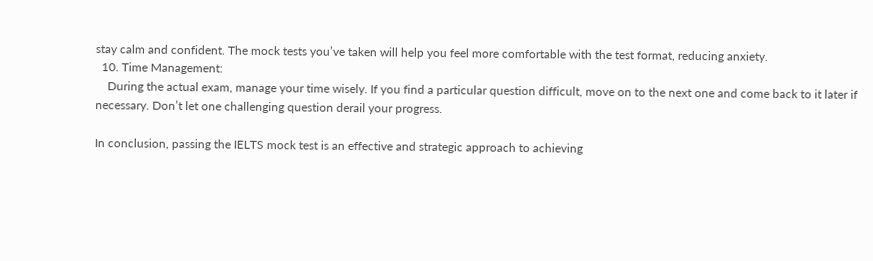stay calm and confident. The mock tests you’ve taken will help you feel more comfortable with the test format, reducing anxiety.
  10. Time Management:
    During the actual exam, manage your time wisely. If you find a particular question difficult, move on to the next one and come back to it later if necessary. Don’t let one challenging question derail your progress.

In conclusion, passing the IELTS mock test is an effective and strategic approach to achieving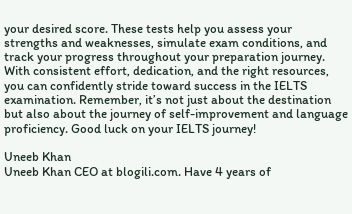your desired score. These tests help you assess your strengths and weaknesses, simulate exam conditions, and track your progress throughout your preparation journey. With consistent effort, dedication, and the right resources, you can confidently stride toward success in the IELTS examination. Remember, it’s not just about the destination but also about the journey of self-improvement and language proficiency. Good luck on your IELTS journey!

Uneeb Khan
Uneeb Khan CEO at blogili.com. Have 4 years of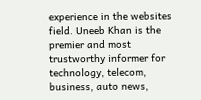experience in the websites field. Uneeb Khan is the premier and most trustworthy informer for technology, telecom, business, auto news,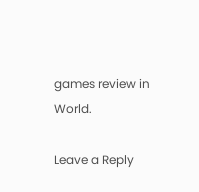games review in World.

Leave a Reply